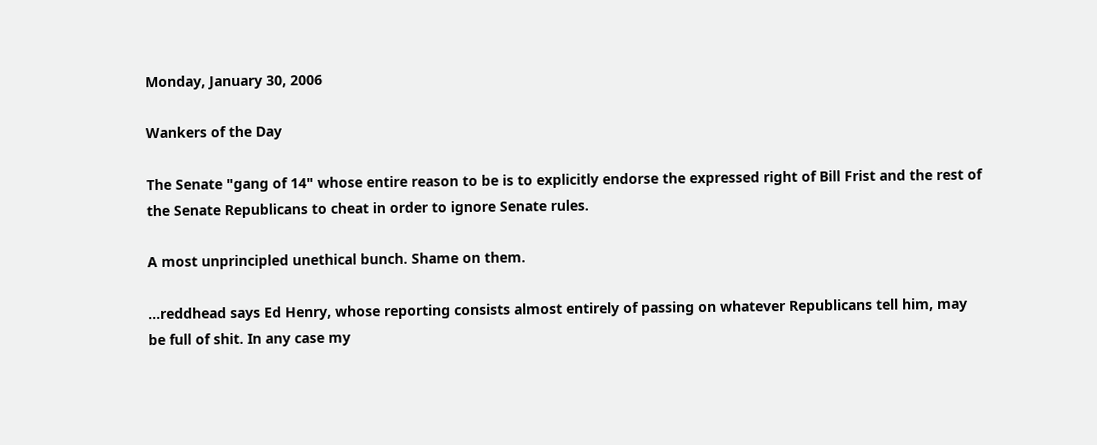Monday, January 30, 2006

Wankers of the Day

The Senate "gang of 14" whose entire reason to be is to explicitly endorse the expressed right of Bill Frist and the rest of the Senate Republicans to cheat in order to ignore Senate rules.

A most unprincipled unethical bunch. Shame on them.

...reddhead says Ed Henry, whose reporting consists almost entirely of passing on whatever Republicans tell him, may be full of shit. In any case my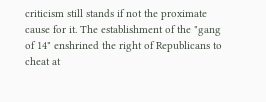criticism still stands if not the proximate cause for it. The establishment of the "gang of 14" enshrined the right of Republicans to cheat at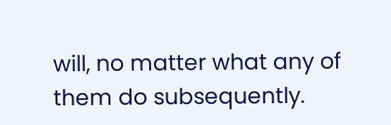will, no matter what any of them do subsequently.